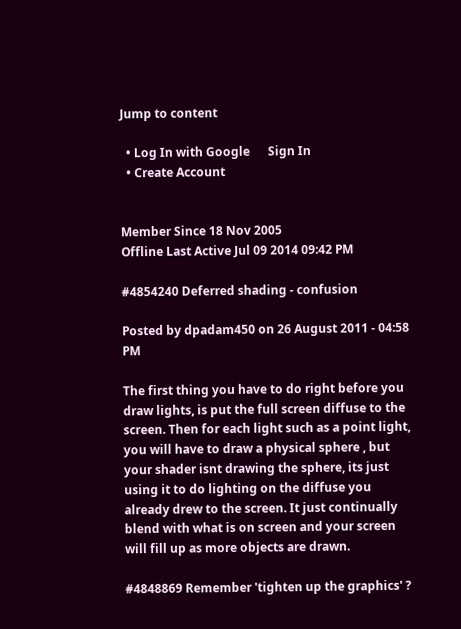Jump to content

  • Log In with Google      Sign In
  • Create Account


Member Since 18 Nov 2005
Offline Last Active Jul 09 2014 09:42 PM

#4854240 Deferred shading - confusion

Posted by dpadam450 on 26 August 2011 - 04:58 PM

The first thing you have to do right before you draw lights, is put the full screen diffuse to the screen. Then for each light such as a point light, you will have to draw a physical sphere , but your shader isnt drawing the sphere, its just using it to do lighting on the diffuse you already drew to the screen. It just continually blend with what is on screen and your screen will fill up as more objects are drawn.

#4848869 Remember 'tighten up the graphics' ?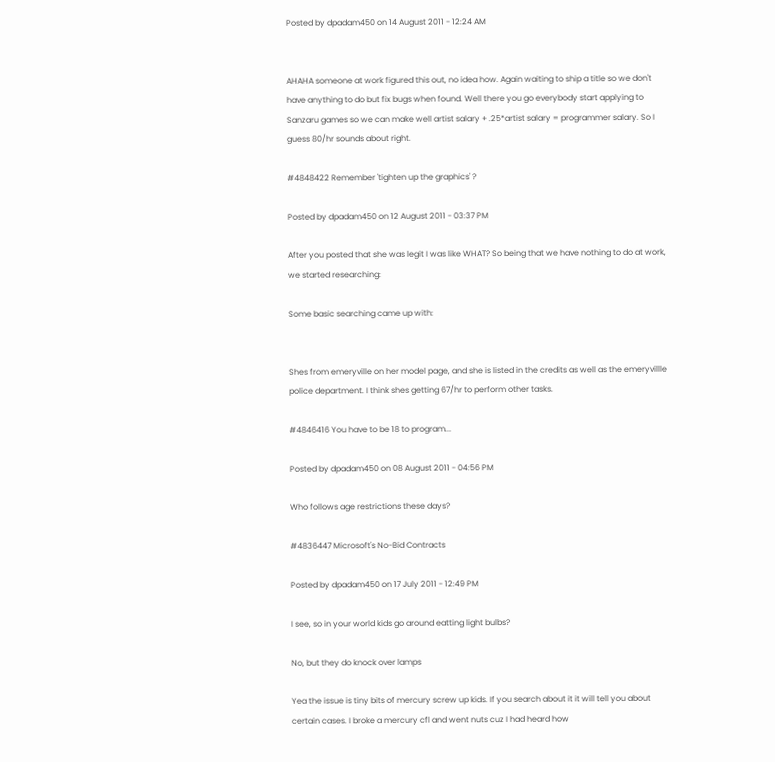Posted by dpadam450 on 14 August 2011 - 12:24 AM


AHAHA someone at work figured this out, no idea how. Again waiting to ship a title so we don't have anything to do but fix bugs when found. Well there you go everybody start applying to Sanzaru games so we can make well artist salary + .25*artist salary = programmer salary. So I guess 80/hr sounds about right.

#4848422 Remember 'tighten up the graphics' ?

Posted by dpadam450 on 12 August 2011 - 03:37 PM

After you posted that she was legit I was like WHAT? So being that we have nothing to do at work, we started researching:

Some basic searching came up with:


Shes from emeryville on her model page, and she is listed in the credits as well as the emeryvillle police department. I think shes getting 67/hr to perform other tasks.

#4846416 You have to be 18 to program...

Posted by dpadam450 on 08 August 2011 - 04:56 PM

Who follows age restrictions these days?

#4836447 Microsoft's No-Bid Contracts

Posted by dpadam450 on 17 July 2011 - 12:49 PM

I see, so in your world kids go around eatting light bulbs?

No, but they do knock over lamps

Yea the issue is tiny bits of mercury screw up kids. If you search about it it will tell you about certain cases. I broke a mercury cfl and went nuts cuz I had heard how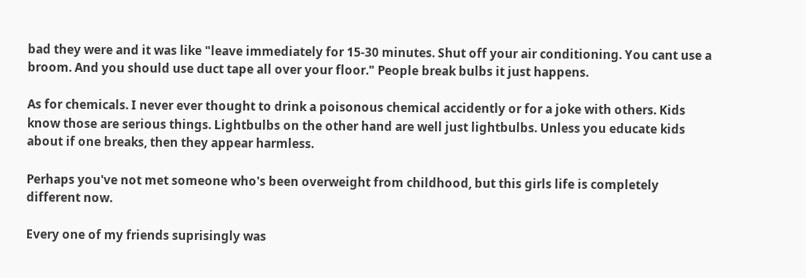bad they were and it was like "leave immediately for 15-30 minutes. Shut off your air conditioning. You cant use a broom. And you should use duct tape all over your floor." People break bulbs it just happens.

As for chemicals. I never ever thought to drink a poisonous chemical accidently or for a joke with others. Kids know those are serious things. Lightbulbs on the other hand are well just lightbulbs. Unless you educate kids about if one breaks, then they appear harmless.

Perhaps you've not met someone who's been overweight from childhood, but this girls life is completely different now.

Every one of my friends suprisingly was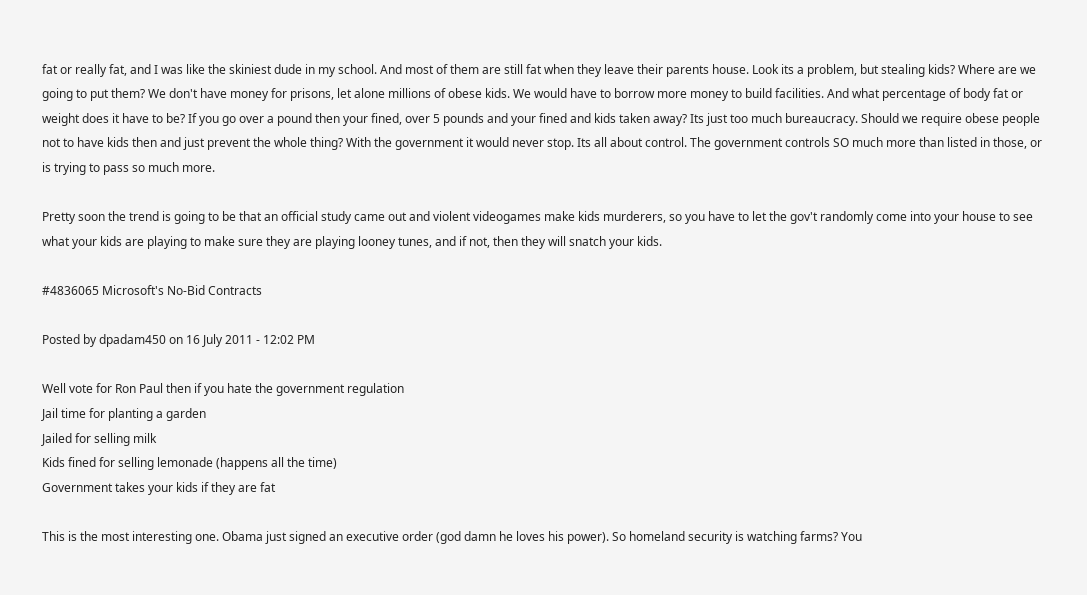fat or really fat, and I was like the skiniest dude in my school. And most of them are still fat when they leave their parents house. Look its a problem, but stealing kids? Where are we going to put them? We don't have money for prisons, let alone millions of obese kids. We would have to borrow more money to build facilities. And what percentage of body fat or weight does it have to be? If you go over a pound then your fined, over 5 pounds and your fined and kids taken away? Its just too much bureaucracy. Should we require obese people not to have kids then and just prevent the whole thing? With the government it would never stop. Its all about control. The government controls SO much more than listed in those, or is trying to pass so much more.

Pretty soon the trend is going to be that an official study came out and violent videogames make kids murderers, so you have to let the gov't randomly come into your house to see what your kids are playing to make sure they are playing looney tunes, and if not, then they will snatch your kids.

#4836065 Microsoft's No-Bid Contracts

Posted by dpadam450 on 16 July 2011 - 12:02 PM

Well vote for Ron Paul then if you hate the government regulation
Jail time for planting a garden
Jailed for selling milk
Kids fined for selling lemonade (happens all the time)
Government takes your kids if they are fat

This is the most interesting one. Obama just signed an executive order (god damn he loves his power). So homeland security is watching farms? You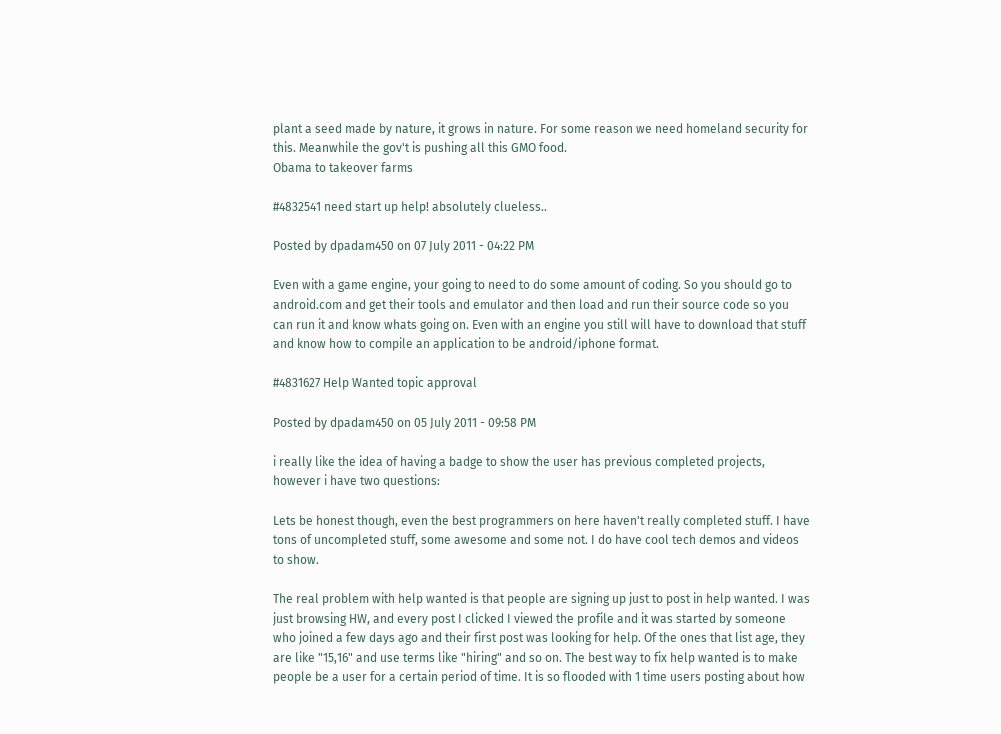plant a seed made by nature, it grows in nature. For some reason we need homeland security for this. Meanwhile the gov't is pushing all this GMO food.
Obama to takeover farms

#4832541 need start up help! absolutely clueless..

Posted by dpadam450 on 07 July 2011 - 04:22 PM

Even with a game engine, your going to need to do some amount of coding. So you should go to android.com and get their tools and emulator and then load and run their source code so you can run it and know whats going on. Even with an engine you still will have to download that stuff and know how to compile an application to be android/iphone format.

#4831627 Help Wanted topic approval

Posted by dpadam450 on 05 July 2011 - 09:58 PM

i really like the idea of having a badge to show the user has previous completed projects, however i have two questions:

Lets be honest though, even the best programmers on here haven't really completed stuff. I have tons of uncompleted stuff, some awesome and some not. I do have cool tech demos and videos to show.

The real problem with help wanted is that people are signing up just to post in help wanted. I was just browsing HW, and every post I clicked I viewed the profile and it was started by someone who joined a few days ago and their first post was looking for help. Of the ones that list age, they are like "15,16" and use terms like "hiring" and so on. The best way to fix help wanted is to make people be a user for a certain period of time. It is so flooded with 1 time users posting about how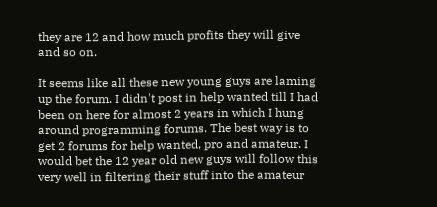they are 12 and how much profits they will give and so on.

It seems like all these new young guys are laming up the forum. I didn't post in help wanted till I had been on here for almost 2 years in which I hung around programming forums. The best way is to get 2 forums for help wanted, pro and amateur. I would bet the 12 year old new guys will follow this very well in filtering their stuff into the amateur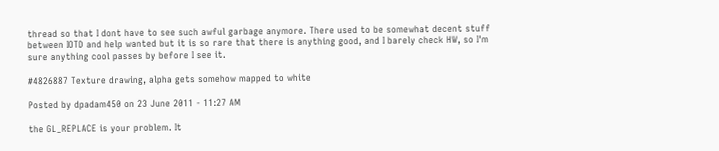thread so that I dont have to see such awful garbage anymore. There used to be somewhat decent stuff between IOTD and help wanted but it is so rare that there is anything good, and I barely check HW, so I'm sure anything cool passes by before I see it.

#4826887 Texture drawing, alpha gets somehow mapped to white

Posted by dpadam450 on 23 June 2011 - 11:27 AM

the GL_REPLACE is your problem. It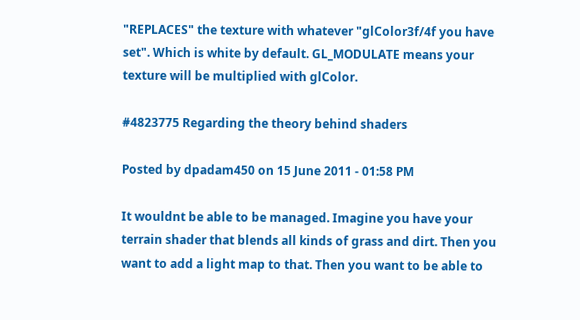"REPLACES" the texture with whatever "glColor3f/4f you have set". Which is white by default. GL_MODULATE means your texture will be multiplied with glColor.

#4823775 Regarding the theory behind shaders

Posted by dpadam450 on 15 June 2011 - 01:58 PM

It wouldnt be able to be managed. Imagine you have your terrain shader that blends all kinds of grass and dirt. Then you want to add a light map to that. Then you want to be able to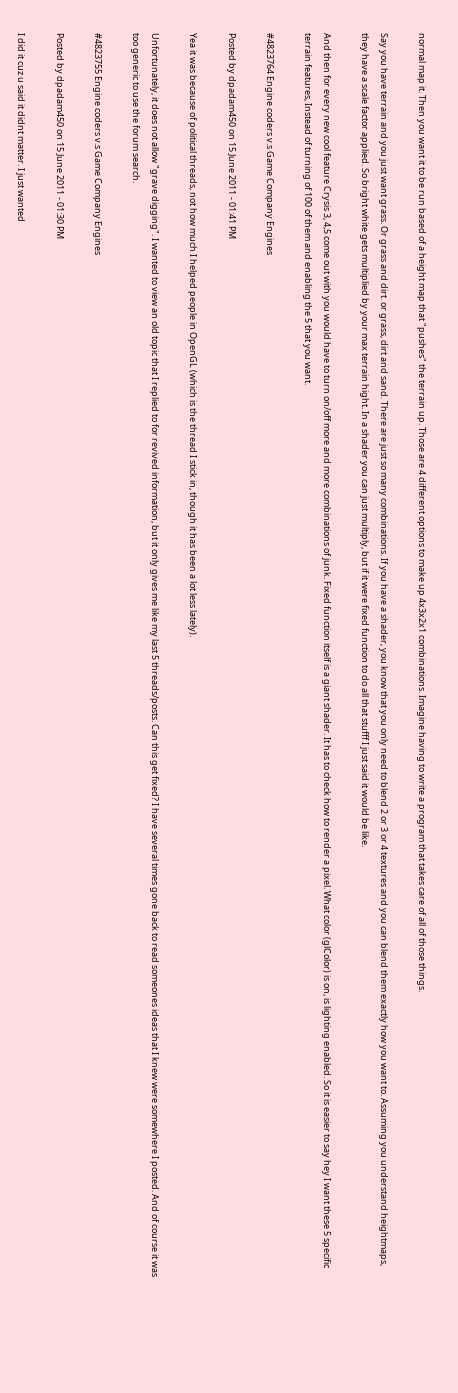normal map it. Then you want it to be run based of a height map that "pushes" the terrain up. Those are 4 different options to make up 4x3x2x1 combinations. Imagine having to write a program that takes care of all of those things.

Say you have terrain and you just want grass. Or grass and dirt. or grass, dirt and sand. There are just so many combinations. If you have a shader, you know that you only need to blend 2 or 3 or 4 textures and you can blend them exactly how you want to. Assuming you understand heightmaps, they have a scale factor applied. So bright white gets multiplied by your max terrain hight. In a shader you can just multiply, but if it were fixed function to do all that stufff I just said it would be like.

And then for every new cool feature Crysis 3, 4,5 come out with you would have to turn on/off more and more combinations of junk. Fixed function itself is a giant shader. It has to check how to render a pixel. What color (glColor) is on, is lighting enabled. So it is easier to say hey I want these 5 specific terrain features, Instead of turning of 100 of them and enabling the 5 that you want.

#4823764 Engine coders v.s Game Company Engines

Posted by dpadam450 on 15 June 2011 - 01:41 PM

Yea it was because of political threads, not how much I helped people in OpenGL (which is the thread I stick in, though it has been a lot less lately).

Unfortunately, it does not allow "grave digging". I wanted to view an old topic that I replied to for revived information, but it only gives me like my last 5 threads/posts. Can this get fixed? I have several times gone back to read someones ideas that I knew were somewhere I posted. And of course it was too generic to use the forum search.

#4823755 Engine coders v.s Game Company Engines

Posted by dpadam450 on 15 June 2011 - 01:30 PM

I did it cuz u said it didnt matter. I just wanted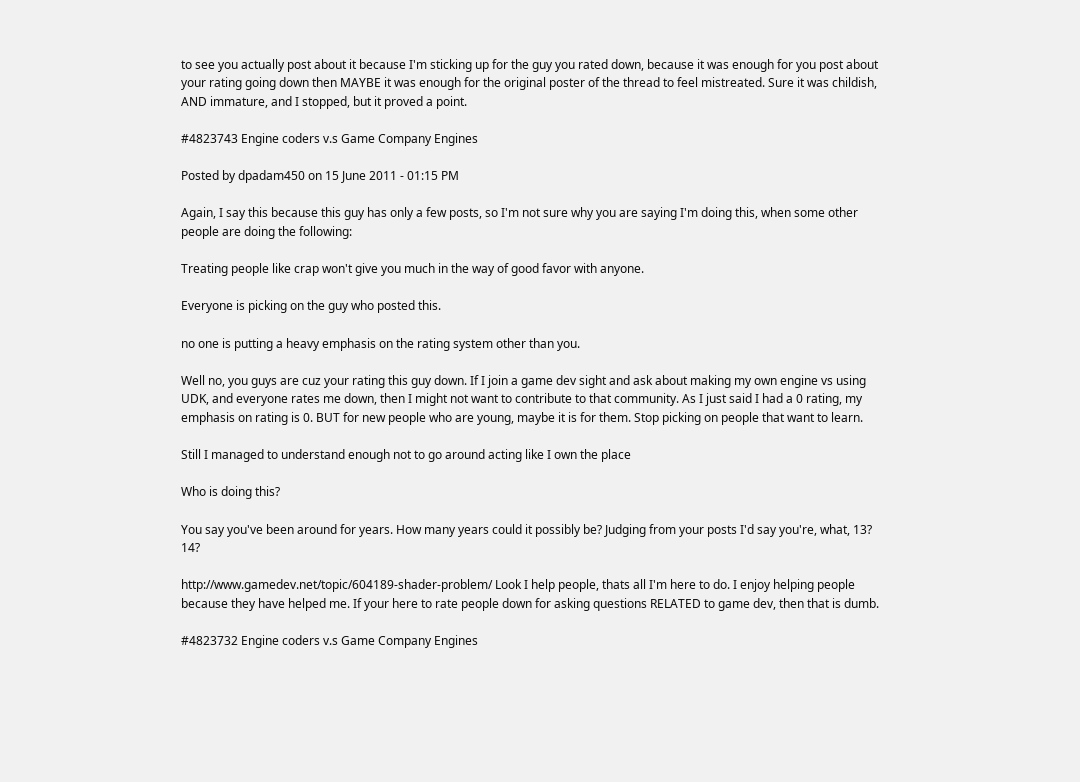to see you actually post about it because I'm sticking up for the guy you rated down, because it was enough for you post about your rating going down then MAYBE it was enough for the original poster of the thread to feel mistreated. Sure it was childish, AND immature, and I stopped, but it proved a point.

#4823743 Engine coders v.s Game Company Engines

Posted by dpadam450 on 15 June 2011 - 01:15 PM

Again, I say this because this guy has only a few posts, so I'm not sure why you are saying I'm doing this, when some other people are doing the following:

Treating people like crap won't give you much in the way of good favor with anyone.

Everyone is picking on the guy who posted this.

no one is putting a heavy emphasis on the rating system other than you.

Well no, you guys are cuz your rating this guy down. If I join a game dev sight and ask about making my own engine vs using UDK, and everyone rates me down, then I might not want to contribute to that community. As I just said I had a 0 rating, my emphasis on rating is 0. BUT for new people who are young, maybe it is for them. Stop picking on people that want to learn.

Still I managed to understand enough not to go around acting like I own the place

Who is doing this?

You say you've been around for years. How many years could it possibly be? Judging from your posts I'd say you're, what, 13? 14?

http://www.gamedev.net/topic/604189-shader-problem/ Look I help people, thats all I'm here to do. I enjoy helping people because they have helped me. If your here to rate people down for asking questions RELATED to game dev, then that is dumb.

#4823732 Engine coders v.s Game Company Engines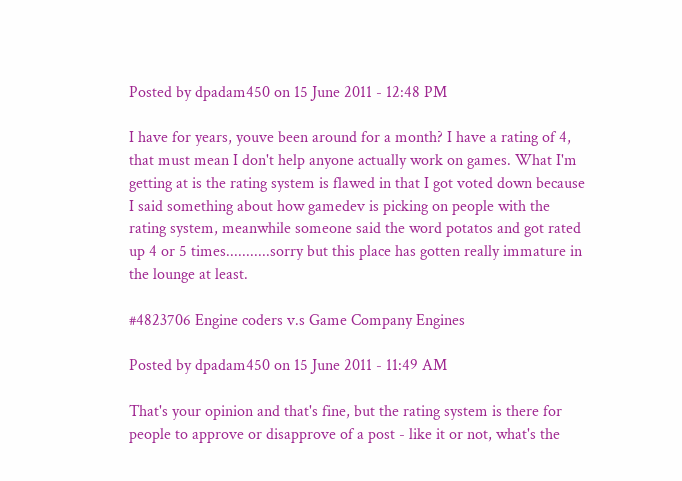Posted by dpadam450 on 15 June 2011 - 12:48 PM

I have for years, youve been around for a month? I have a rating of 4, that must mean I don't help anyone actually work on games. What I'm getting at is the rating system is flawed in that I got voted down because I said something about how gamedev is picking on people with the rating system, meanwhile someone said the word potatos and got rated up 4 or 5 times...........sorry but this place has gotten really immature in the lounge at least.

#4823706 Engine coders v.s Game Company Engines

Posted by dpadam450 on 15 June 2011 - 11:49 AM

That's your opinion and that's fine, but the rating system is there for people to approve or disapprove of a post - like it or not, what's the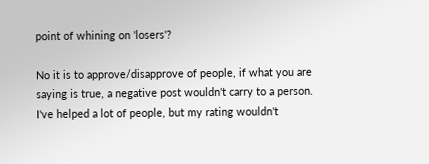point of whining on 'losers'?

No it is to approve/disapprove of people, if what you are saying is true, a negative post wouldn't carry to a person. I've helped a lot of people, but my rating wouldn't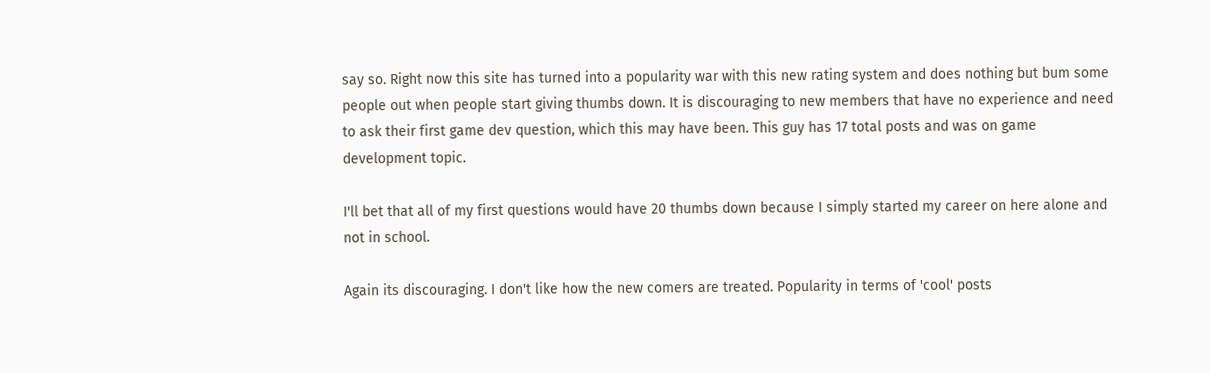say so. Right now this site has turned into a popularity war with this new rating system and does nothing but bum some people out when people start giving thumbs down. It is discouraging to new members that have no experience and need to ask their first game dev question, which this may have been. This guy has 17 total posts and was on game development topic.

I'll bet that all of my first questions would have 20 thumbs down because I simply started my career on here alone and not in school.

Again its discouraging. I don't like how the new comers are treated. Popularity in terms of 'cool' posts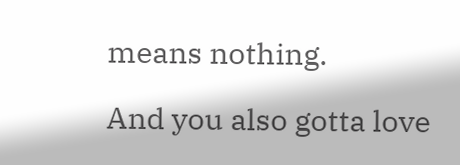means nothing.

And you also gotta love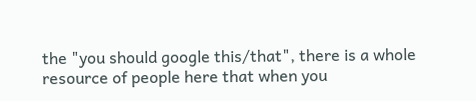the "you should google this/that", there is a whole resource of people here that when you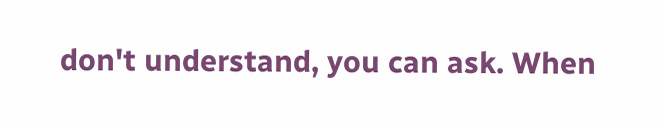don't understand, you can ask. When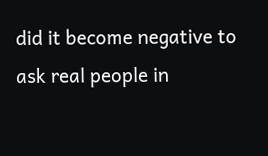did it become negative to ask real people in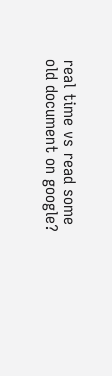real time vs read some old document on google?